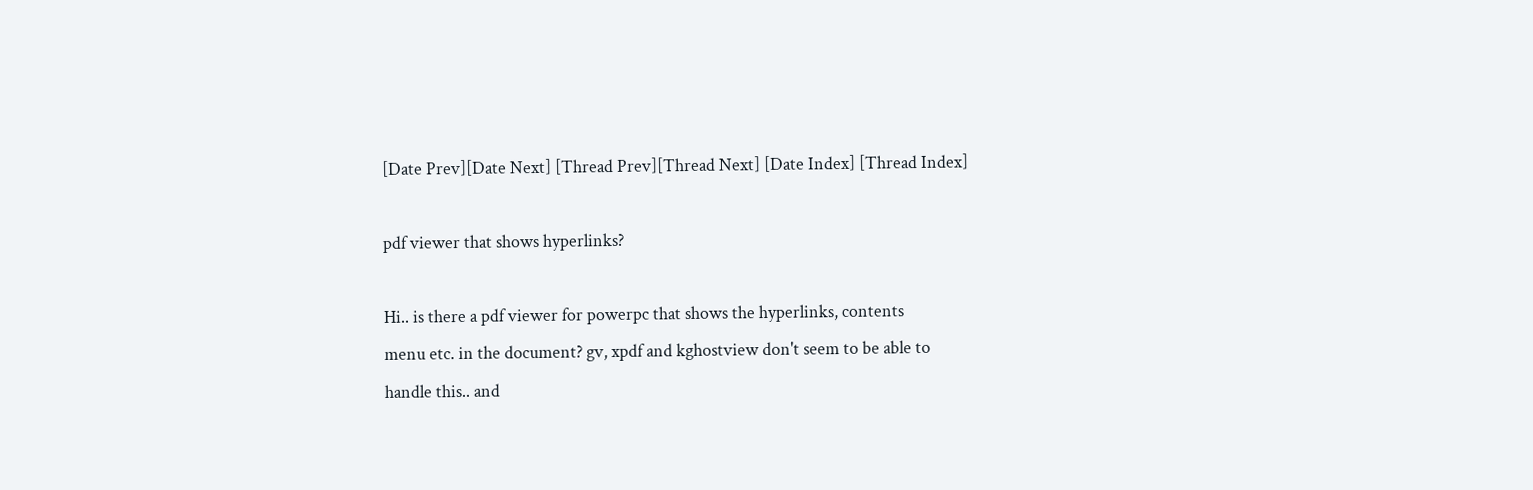[Date Prev][Date Next] [Thread Prev][Thread Next] [Date Index] [Thread Index]

pdf viewer that shows hyperlinks?

Hi.. is there a pdf viewer for powerpc that shows the hyperlinks, contents
menu etc. in the document? gv, xpdf and kghostview don't seem to be able to
handle this.. and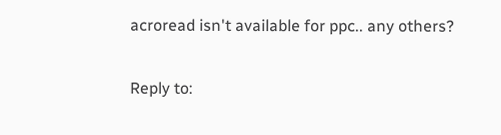acroread isn't available for ppc.. any others?


Reply to: